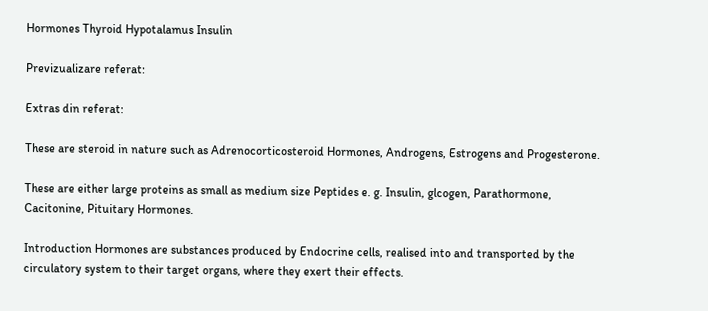Hormones Thyroid Hypotalamus Insulin

Previzualizare referat:

Extras din referat:

These are steroid in nature such as Adrenocorticosteroid Hormones, Androgens, Estrogens and Progesterone.

These are either large proteins as small as medium size Peptides e. g. Insulin, glcogen, Parathormone, Cacitonine, Pituitary Hormones.

Introduction Hormones are substances produced by Endocrine cells, realised into and transported by the circulatory system to their target organs, where they exert their effects.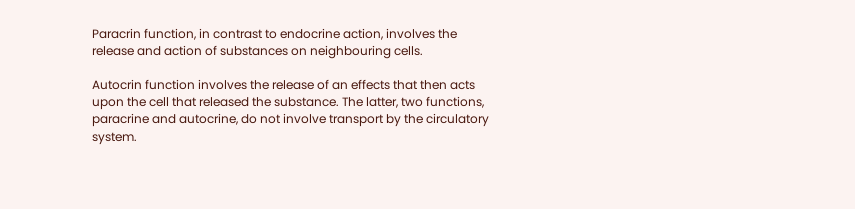Paracrin function, in contrast to endocrine action, involves the release and action of substances on neighbouring cells.

Autocrin function involves the release of an effects that then acts upon the cell that released the substance. The latter, two functions, paracrine and autocrine, do not involve transport by the circulatory system.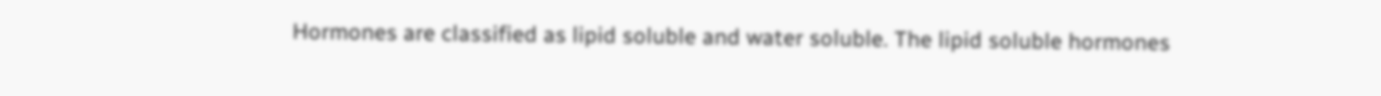Hormones are classified as lipid soluble and water soluble. The lipid soluble hormones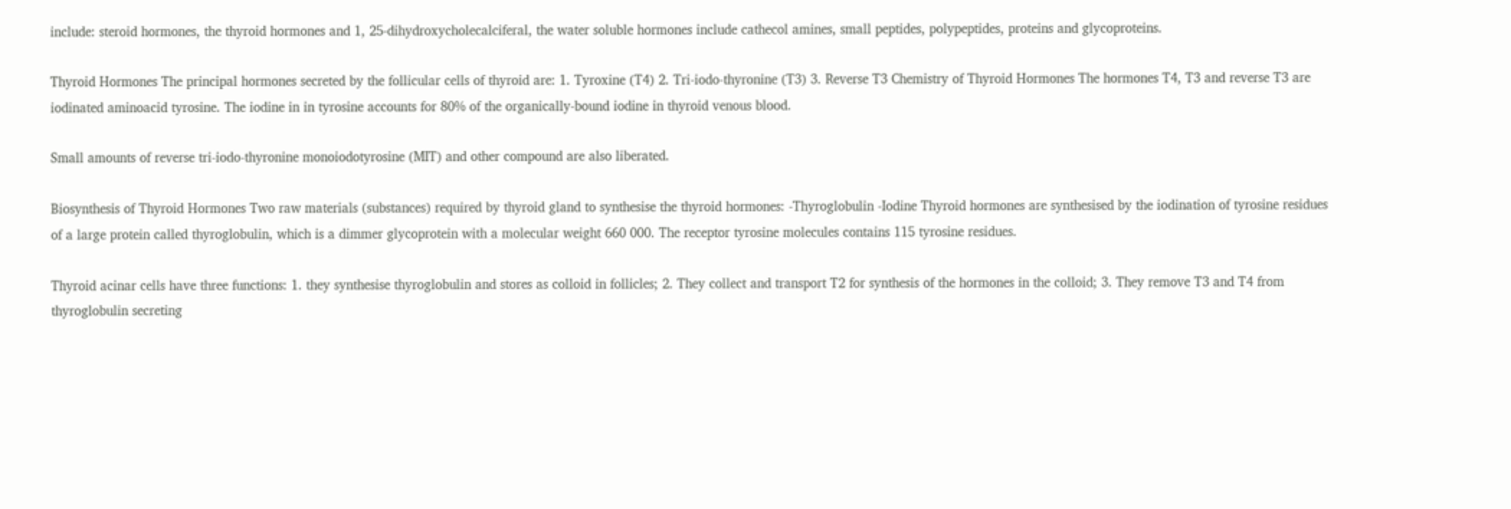include: steroid hormones, the thyroid hormones and 1, 25-dihydroxycholecalciferal, the water soluble hormones include cathecol amines, small peptides, polypeptides, proteins and glycoproteins.

Thyroid Hormones The principal hormones secreted by the follicular cells of thyroid are: 1. Tyroxine (T4) 2. Tri-iodo-thyronine (T3) 3. Reverse T3 Chemistry of Thyroid Hormones The hormones T4, T3 and reverse T3 are iodinated aminoacid tyrosine. The iodine in in tyrosine accounts for 80% of the organically-bound iodine in thyroid venous blood.

Small amounts of reverse tri-iodo-thyronine monoiodotyrosine (MIT) and other compound are also liberated.

Biosynthesis of Thyroid Hormones Two raw materials (substances) required by thyroid gland to synthesise the thyroid hormones: -Thyroglobulin -Iodine Thyroid hormones are synthesised by the iodination of tyrosine residues of a large protein called thyroglobulin, which is a dimmer glycoprotein with a molecular weight 660 000. The receptor tyrosine molecules contains 115 tyrosine residues.

Thyroid acinar cells have three functions: 1. they synthesise thyroglobulin and stores as colloid in follicles; 2. They collect and transport T2 for synthesis of the hormones in the colloid; 3. They remove T3 and T4 from thyroglobulin secreting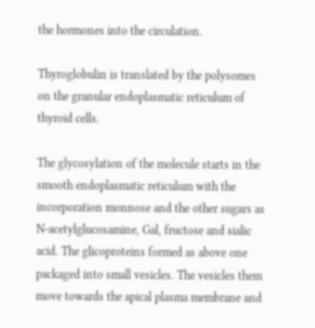the hormones into the circulation.

Thyroglobulin is translated by the polysomes on the granular endoplasmatic reticulum of thyroid cells.

The glycosylation of the molecule starts in the smooth endoplasmatic reticulum with the incorporation monnose and the other sugars as N-acetylglucosamine, Gal, fructose and sialic acid. The glicoproteins formed as above one packaged into small vesicles. The vesicles them move towards the apical plasma membrane and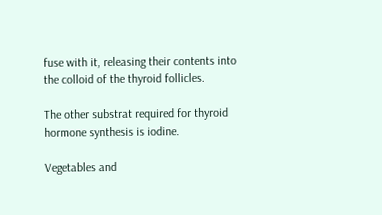fuse with it, releasing their contents into the colloid of the thyroid follicles.

The other substrat required for thyroid hormone synthesis is iodine.

Vegetables and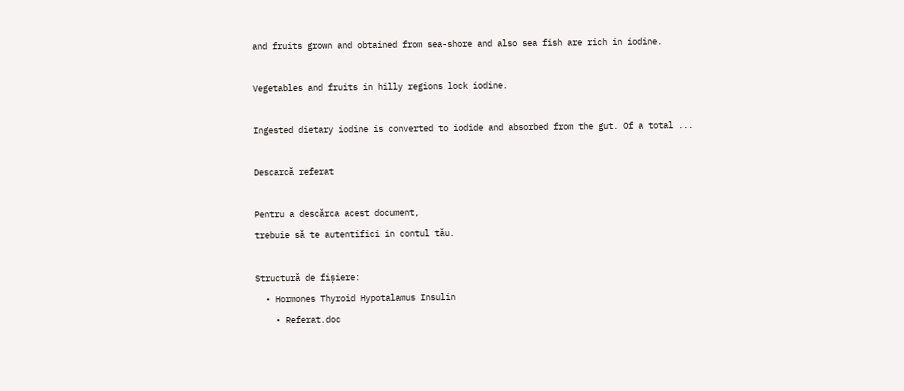and fruits grown and obtained from sea-shore and also sea fish are rich in iodine.

Vegetables and fruits in hilly regions lock iodine.

Ingested dietary iodine is converted to iodide and absorbed from the gut. Of a total ...

Descarcă referat

Pentru a descărca acest document,
trebuie să te autentifici in contul tău.

Structură de fișiere:
  • Hormones Thyroid Hypotalamus Insulin
    • Referat.doc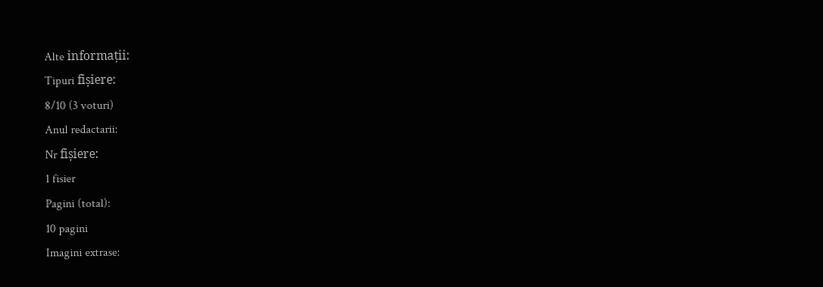Alte informații:
Tipuri fișiere:
8/10 (3 voturi)
Anul redactarii:
Nr fișiere:
1 fisier
Pagini (total):
10 pagini
Imagini extrase: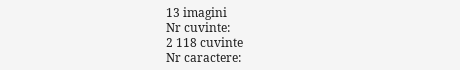13 imagini
Nr cuvinte:
2 118 cuvinte
Nr caractere: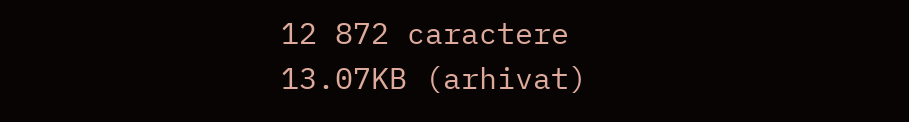12 872 caractere
13.07KB (arhivat)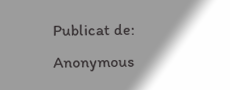Publicat de:
Anonymous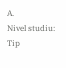A.
Nivel studiu:
Tip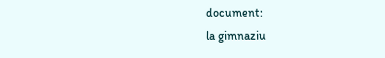document:
la gimnaziu